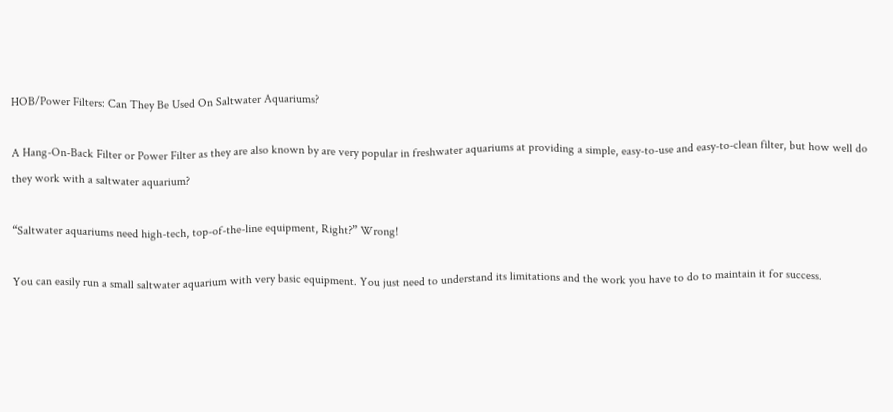HOB/Power Filters: Can They Be Used On Saltwater Aquariums?

A Hang-On-Back Filter or Power Filter as they are also known by are very popular in freshwater aquariums at providing a simple, easy-to-use and easy-to-clean filter, but how well do they work with a saltwater aquarium?

“Saltwater aquariums need high-tech, top-of-the-line equipment, Right?” Wrong!

You can easily run a small saltwater aquarium with very basic equipment. You just need to understand its limitations and the work you have to do to maintain it for success.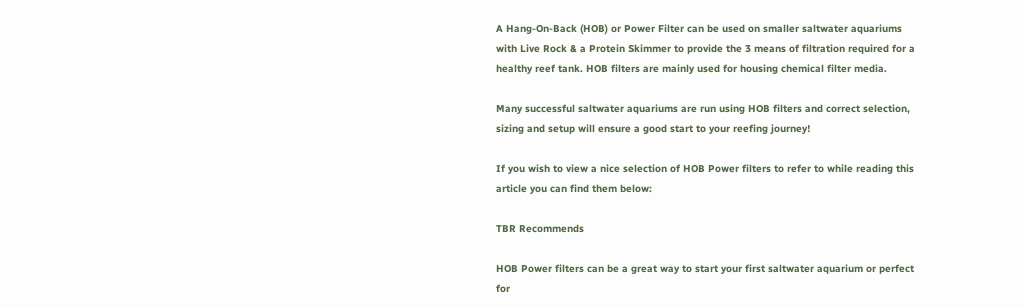A Hang-On-Back (HOB) or Power Filter can be used on smaller saltwater aquariums with Live Rock & a Protein Skimmer to provide the 3 means of filtration required for a healthy reef tank. HOB filters are mainly used for housing chemical filter media.

Many successful saltwater aquariums are run using HOB filters and correct selection, sizing and setup will ensure a good start to your reefing journey!

If you wish to view a nice selection of HOB Power filters to refer to while reading this article you can find them below:

TBR Recommends

HOB Power filters can be a great way to start your first saltwater aquarium or perfect for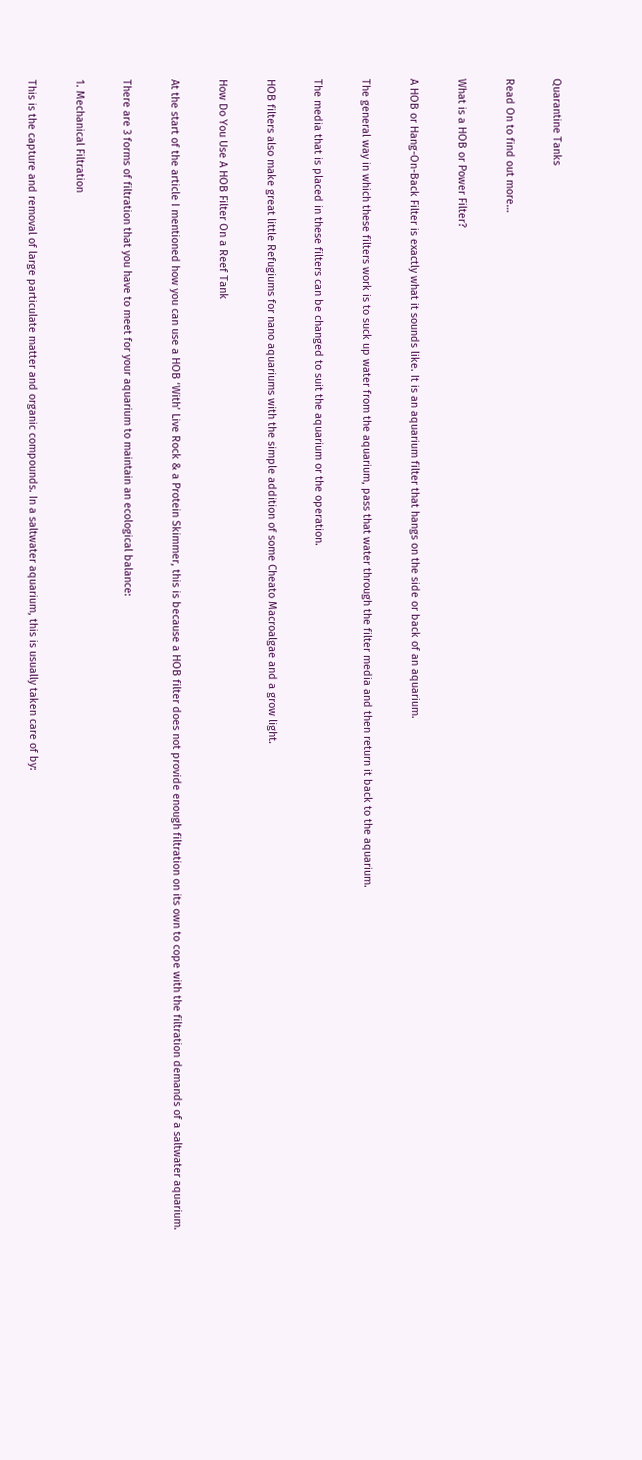Quarantine Tanks

Read On to find out more…

What is a HOB or Power Filter?

A HOB or Hang-On-Back Filter is exactly what it sounds like. It is an aquarium filter that hangs on the side or back of an aquarium.

The general way in which these filters work is to suck up water from the aquarium, pass that water through the filter media and then return it back to the aquarium.

The media that is placed in these filters can be changed to suit the aquarium or the operation.

HOB filters also make great little Refugiums for nano aquariums with the simple addition of some Cheato Macroalgae and a grow light.

How Do You Use A HOB Filter On a Reef Tank

At the start of the article I mentioned how you can use a HOB ‘With’ Live Rock & a Protein Skimmer, this is because a HOB filter does not provide enough filtration on its own to cope with the filtration demands of a saltwater aquarium.

There are 3 forms of filtration that you have to meet for your aquarium to maintain an ecological balance:

1. Mechanical Filtration

This is the capture and removal of large particulate matter and organic compounds. In a saltwater aquarium, this is usually taken care of by: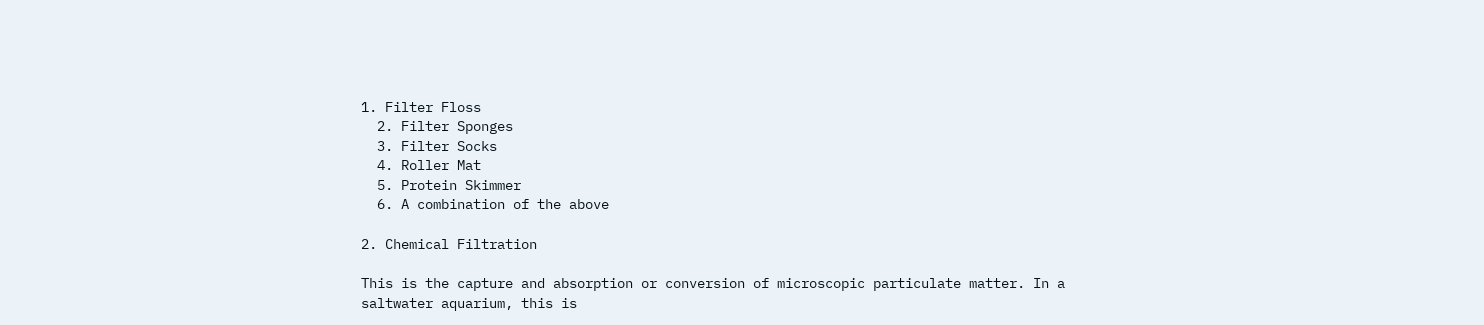1. Filter Floss
  2. Filter Sponges
  3. Filter Socks
  4. Roller Mat
  5. Protein Skimmer
  6. A combination of the above

2. Chemical Filtration

This is the capture and absorption or conversion of microscopic particulate matter. In a saltwater aquarium, this is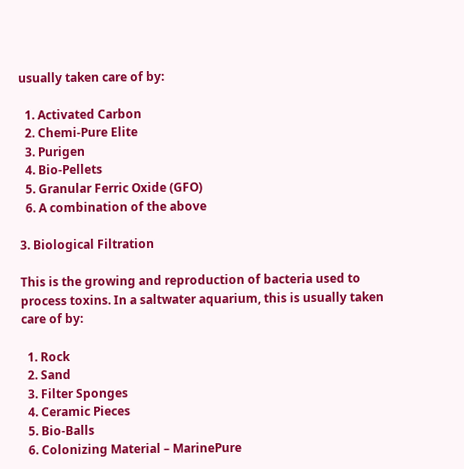usually taken care of by:

  1. Activated Carbon
  2. Chemi-Pure Elite
  3. Purigen
  4. Bio-Pellets
  5. Granular Ferric Oxide (GFO)
  6. A combination of the above

3. Biological Filtration

This is the growing and reproduction of bacteria used to process toxins. In a saltwater aquarium, this is usually taken care of by:

  1. Rock
  2. Sand
  3. Filter Sponges
  4. Ceramic Pieces
  5. Bio-Balls
  6. Colonizing Material – MarinePure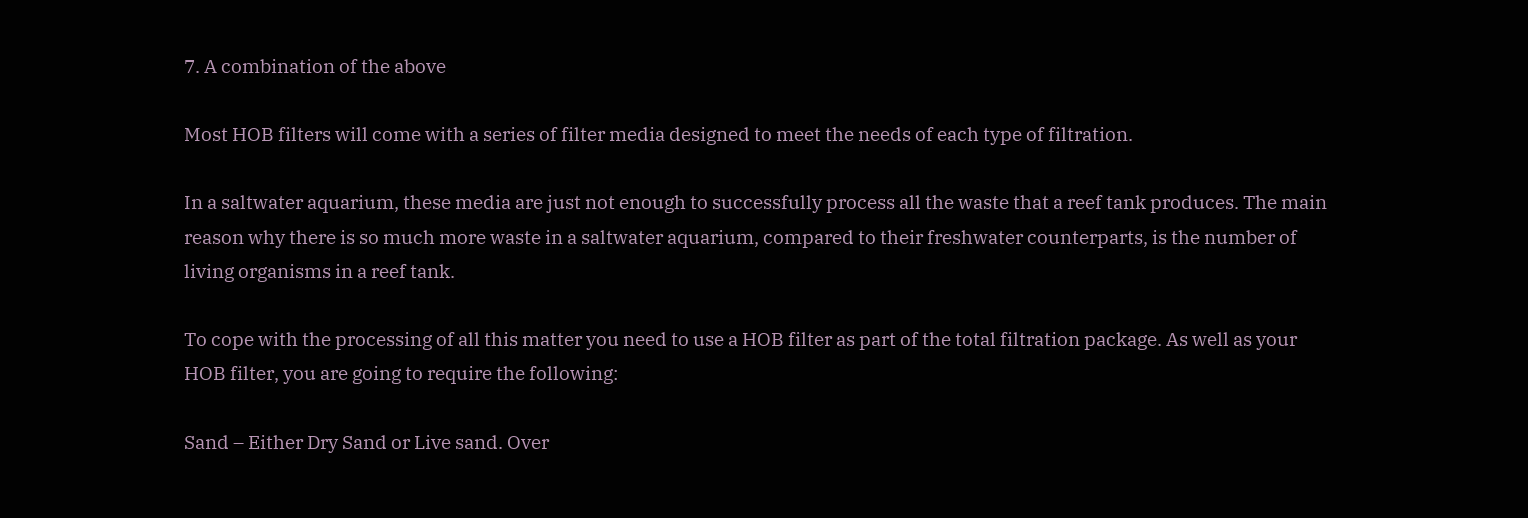7. A combination of the above

Most HOB filters will come with a series of filter media designed to meet the needs of each type of filtration.

In a saltwater aquarium, these media are just not enough to successfully process all the waste that a reef tank produces. The main reason why there is so much more waste in a saltwater aquarium, compared to their freshwater counterparts, is the number of living organisms in a reef tank.

To cope with the processing of all this matter you need to use a HOB filter as part of the total filtration package. As well as your HOB filter, you are going to require the following:

Sand – Either Dry Sand or Live sand. Over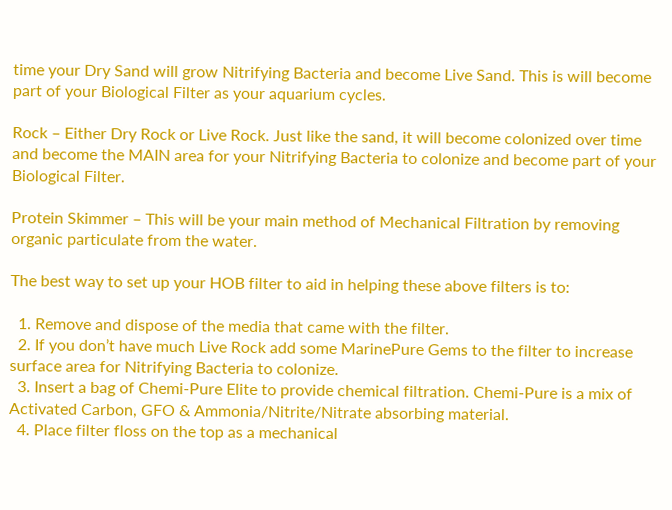time your Dry Sand will grow Nitrifying Bacteria and become Live Sand. This is will become part of your Biological Filter as your aquarium cycles.

Rock – Either Dry Rock or Live Rock. Just like the sand, it will become colonized over time and become the MAIN area for your Nitrifying Bacteria to colonize and become part of your Biological Filter.

Protein Skimmer – This will be your main method of Mechanical Filtration by removing organic particulate from the water.

The best way to set up your HOB filter to aid in helping these above filters is to:

  1. Remove and dispose of the media that came with the filter.
  2. If you don’t have much Live Rock add some MarinePure Gems to the filter to increase surface area for Nitrifying Bacteria to colonize.
  3. Insert a bag of Chemi-Pure Elite to provide chemical filtration. Chemi-Pure is a mix of Activated Carbon, GFO & Ammonia/Nitrite/Nitrate absorbing material.
  4. Place filter floss on the top as a mechanical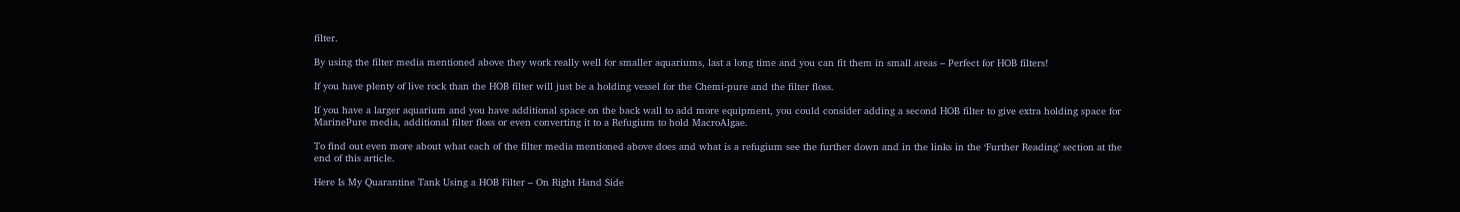filter.

By using the filter media mentioned above they work really well for smaller aquariums, last a long time and you can fit them in small areas – Perfect for HOB filters!

If you have plenty of live rock than the HOB filter will just be a holding vessel for the Chemi-pure and the filter floss.

If you have a larger aquarium and you have additional space on the back wall to add more equipment, you could consider adding a second HOB filter to give extra holding space for MarinePure media, additional filter floss or even converting it to a Refugium to hold MacroAlgae.

To find out even more about what each of the filter media mentioned above does and what is a refugium see the further down and in the links in the ‘Further Reading’ section at the end of this article.

Here Is My Quarantine Tank Using a HOB Filter – On Right Hand Side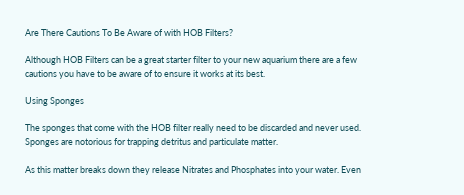Are There Cautions To Be Aware of with HOB Filters?

Although HOB Filters can be a great starter filter to your new aquarium there are a few cautions you have to be aware of to ensure it works at its best.

Using Sponges

The sponges that come with the HOB filter really need to be discarded and never used. Sponges are notorious for trapping detritus and particulate matter.

As this matter breaks down they release Nitrates and Phosphates into your water. Even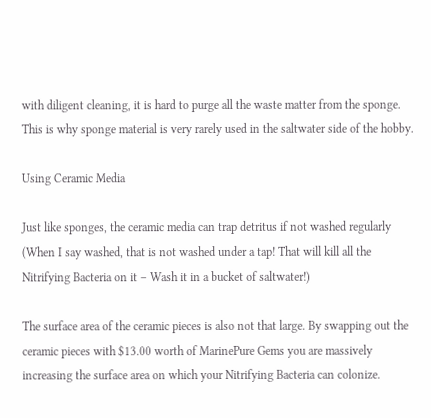with diligent cleaning, it is hard to purge all the waste matter from the sponge. This is why sponge material is very rarely used in the saltwater side of the hobby.

Using Ceramic Media

Just like sponges, the ceramic media can trap detritus if not washed regularly (When I say washed, that is not washed under a tap! That will kill all the Nitrifying Bacteria on it – Wash it in a bucket of saltwater!)

The surface area of the ceramic pieces is also not that large. By swapping out the ceramic pieces with $13.00 worth of MarinePure Gems you are massively increasing the surface area on which your Nitrifying Bacteria can colonize.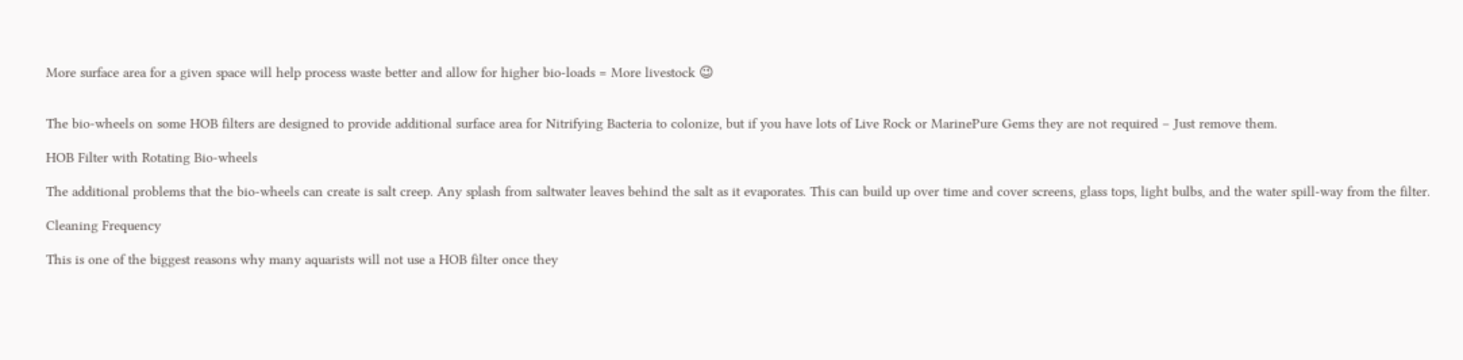More surface area for a given space will help process waste better and allow for higher bio-loads = More livestock 😉


The bio-wheels on some HOB filters are designed to provide additional surface area for Nitrifying Bacteria to colonize, but if you have lots of Live Rock or MarinePure Gems they are not required – Just remove them.

HOB Filter with Rotating Bio-wheels

The additional problems that the bio-wheels can create is salt creep. Any splash from saltwater leaves behind the salt as it evaporates. This can build up over time and cover screens, glass tops, light bulbs, and the water spill-way from the filter.

Cleaning Frequency

This is one of the biggest reasons why many aquarists will not use a HOB filter once they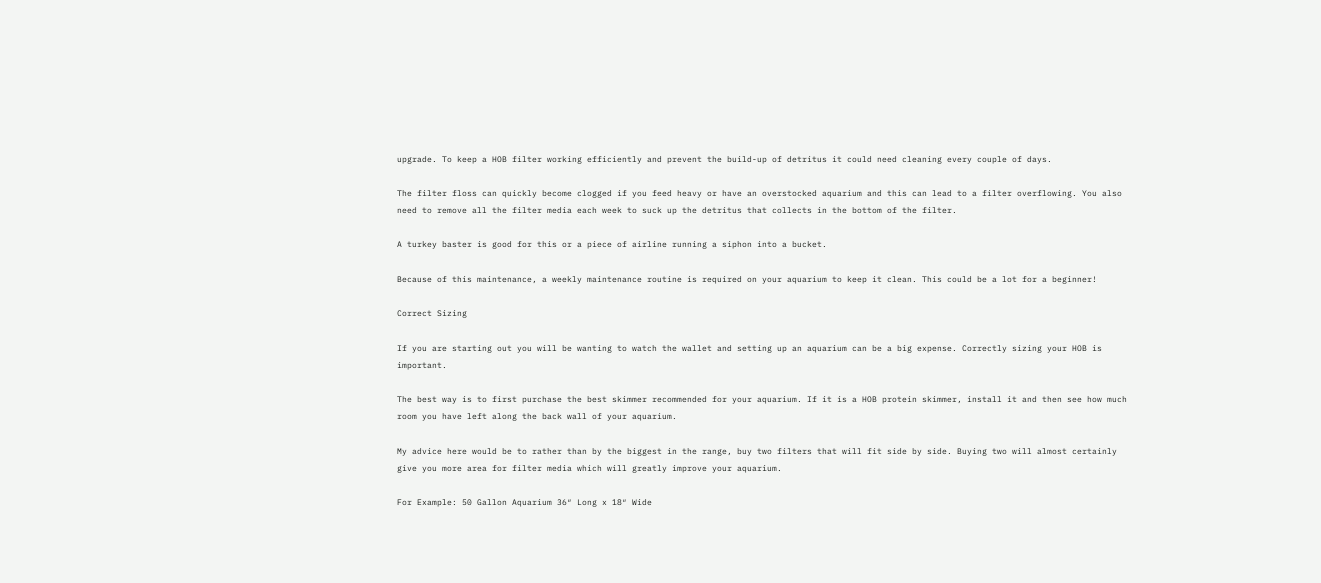upgrade. To keep a HOB filter working efficiently and prevent the build-up of detritus it could need cleaning every couple of days.

The filter floss can quickly become clogged if you feed heavy or have an overstocked aquarium and this can lead to a filter overflowing. You also need to remove all the filter media each week to suck up the detritus that collects in the bottom of the filter.

A turkey baster is good for this or a piece of airline running a siphon into a bucket.

Because of this maintenance, a weekly maintenance routine is required on your aquarium to keep it clean. This could be a lot for a beginner!

Correct Sizing

If you are starting out you will be wanting to watch the wallet and setting up an aquarium can be a big expense. Correctly sizing your HOB is important.

The best way is to first purchase the best skimmer recommended for your aquarium. If it is a HOB protein skimmer, install it and then see how much room you have left along the back wall of your aquarium.

My advice here would be to rather than by the biggest in the range, buy two filters that will fit side by side. Buying two will almost certainly give you more area for filter media which will greatly improve your aquarium.

For Example: 50 Gallon Aquarium 36″ Long x 18″ Wide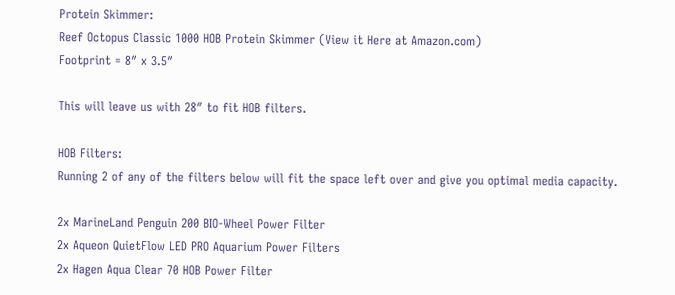Protein Skimmer:
Reef Octopus Classic 1000 HOB Protein Skimmer (View it Here at Amazon.com)
Footprint = 8″ x 3.5″

This will leave us with 28″ to fit HOB filters.

HOB Filters:
Running 2 of any of the filters below will fit the space left over and give you optimal media capacity.

2x MarineLand Penguin 200 BIO-Wheel Power Filter
2x Aqueon QuietFlow LED PRO Aquarium Power Filters
2x Hagen Aqua Clear 70 HOB Power Filter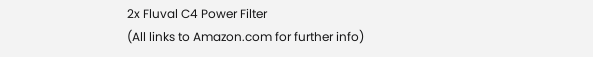2x Fluval C4 Power Filter
(All links to Amazon.com for further info)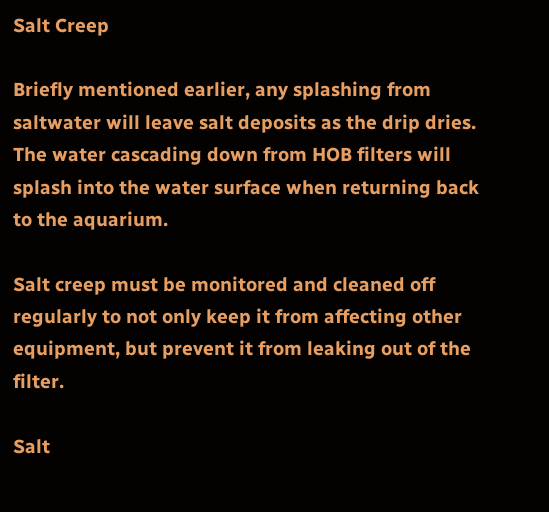Salt Creep

Briefly mentioned earlier, any splashing from saltwater will leave salt deposits as the drip dries. The water cascading down from HOB filters will splash into the water surface when returning back to the aquarium.

Salt creep must be monitored and cleaned off regularly to not only keep it from affecting other equipment, but prevent it from leaking out of the filter.

Salt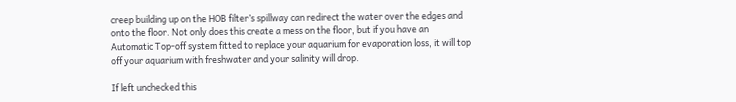creep building up on the HOB filter’s spillway can redirect the water over the edges and onto the floor. Not only does this create a mess on the floor, but if you have an Automatic Top-off system fitted to replace your aquarium for evaporation loss, it will top off your aquarium with freshwater and your salinity will drop.

If left unchecked this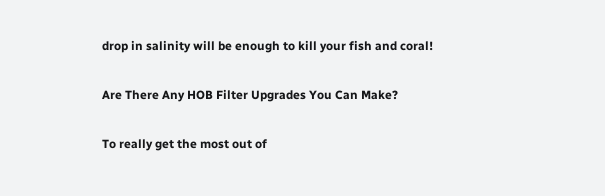drop in salinity will be enough to kill your fish and coral!

Are There Any HOB Filter Upgrades You Can Make?

To really get the most out of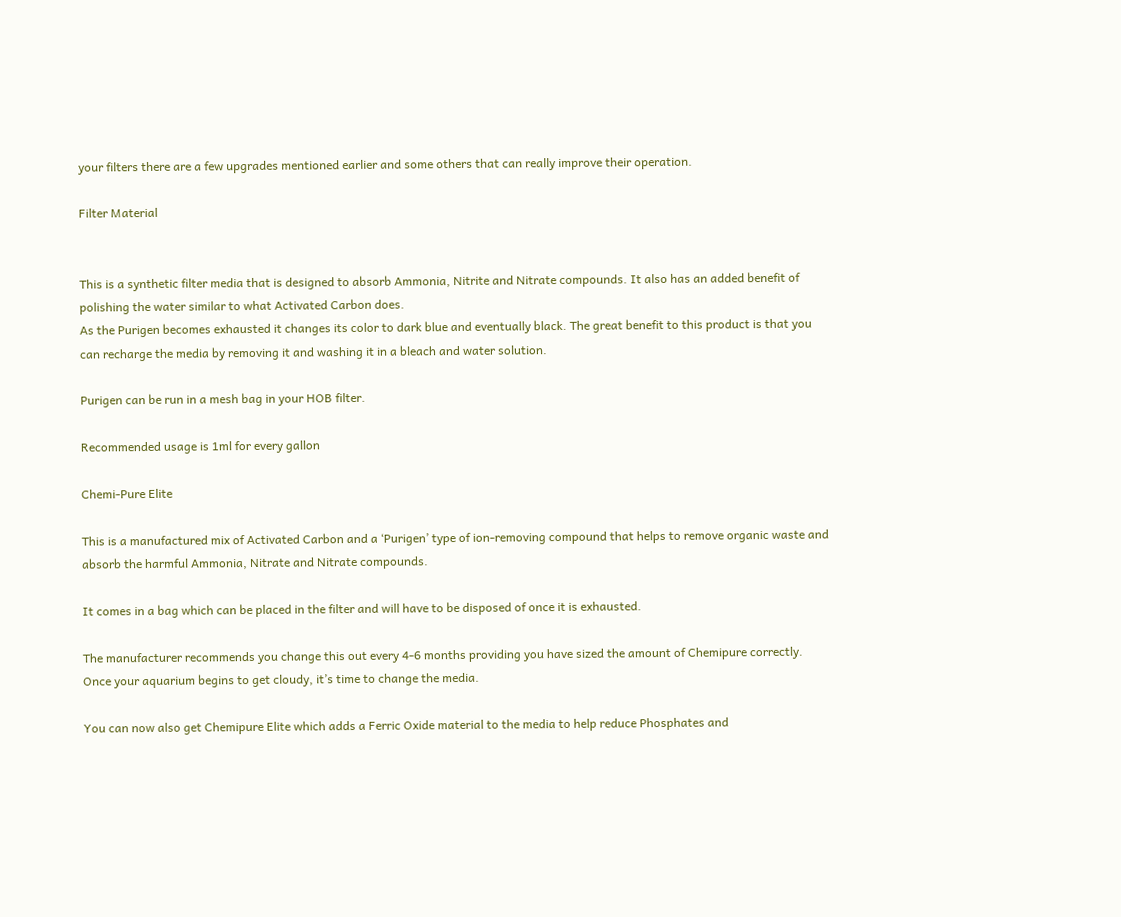your filters there are a few upgrades mentioned earlier and some others that can really improve their operation.

Filter Material


This is a synthetic filter media that is designed to absorb Ammonia, Nitrite and Nitrate compounds. It also has an added benefit of polishing the water similar to what Activated Carbon does.
As the Purigen becomes exhausted it changes its color to dark blue and eventually black. The great benefit to this product is that you can recharge the media by removing it and washing it in a bleach and water solution.

Purigen can be run in a mesh bag in your HOB filter.

Recommended usage is 1ml for every gallon

Chemi-Pure Elite

This is a manufactured mix of Activated Carbon and a ‘Purigen’ type of ion-removing compound that helps to remove organic waste and absorb the harmful Ammonia, Nitrate and Nitrate compounds.

It comes in a bag which can be placed in the filter and will have to be disposed of once it is exhausted.

The manufacturer recommends you change this out every 4-6 months providing you have sized the amount of Chemipure correctly. Once your aquarium begins to get cloudy, it’s time to change the media.

You can now also get Chemipure Elite which adds a Ferric Oxide material to the media to help reduce Phosphates and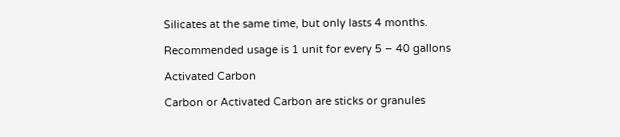Silicates at the same time, but only lasts 4 months.

Recommended usage is 1 unit for every 5 – 40 gallons

Activated Carbon

Carbon or Activated Carbon are sticks or granules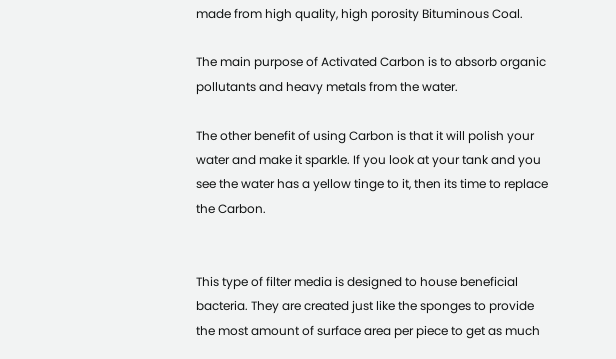made from high quality, high porosity Bituminous Coal.

The main purpose of Activated Carbon is to absorb organic pollutants and heavy metals from the water.

The other benefit of using Carbon is that it will polish your water and make it sparkle. If you look at your tank and you see the water has a yellow tinge to it, then its time to replace the Carbon.


This type of filter media is designed to house beneficial bacteria. They are created just like the sponges to provide the most amount of surface area per piece to get as much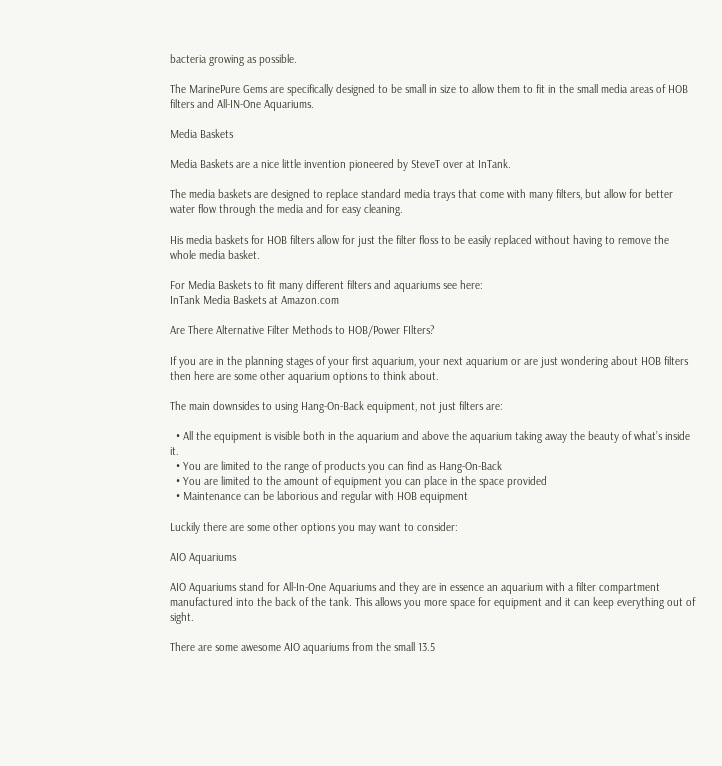bacteria growing as possible.

The MarinePure Gems are specifically designed to be small in size to allow them to fit in the small media areas of HOB filters and All-IN-One Aquariums.

Media Baskets

Media Baskets are a nice little invention pioneered by SteveT over at InTank.

The media baskets are designed to replace standard media trays that come with many filters, but allow for better water flow through the media and for easy cleaning.

His media baskets for HOB filters allow for just the filter floss to be easily replaced without having to remove the whole media basket.

For Media Baskets to fit many different filters and aquariums see here:
InTank Media Baskets at Amazon.com

Are There Alternative Filter Methods to HOB/Power FIlters?

If you are in the planning stages of your first aquarium, your next aquarium or are just wondering about HOB filters then here are some other aquarium options to think about.

The main downsides to using Hang-On-Back equipment, not just filters are:

  • All the equipment is visible both in the aquarium and above the aquarium taking away the beauty of what’s inside it.
  • You are limited to the range of products you can find as Hang-On-Back
  • You are limited to the amount of equipment you can place in the space provided
  • Maintenance can be laborious and regular with HOB equipment

Luckily there are some other options you may want to consider:

AIO Aquariums

AIO Aquariums stand for All-In-One Aquariums and they are in essence an aquarium with a filter compartment manufactured into the back of the tank. This allows you more space for equipment and it can keep everything out of sight.

There are some awesome AIO aquariums from the small 13.5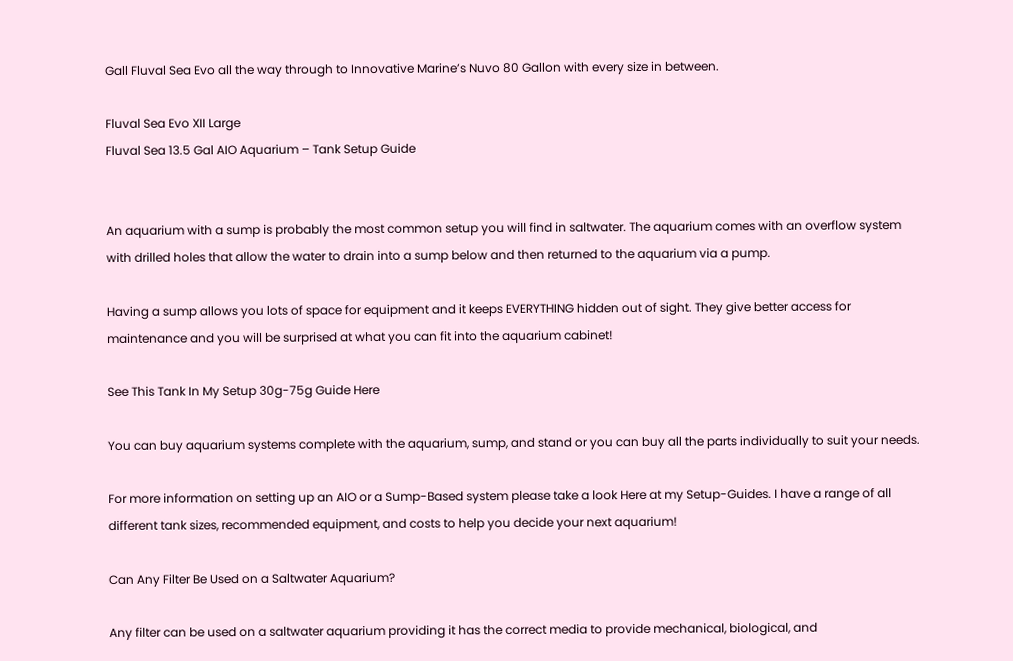Gall Fluval Sea Evo all the way through to Innovative Marine’s Nuvo 80 Gallon with every size in between.

Fluval Sea Evo XII Large
Fluval Sea 13.5 Gal AIO Aquarium – Tank Setup Guide


An aquarium with a sump is probably the most common setup you will find in saltwater. The aquarium comes with an overflow system with drilled holes that allow the water to drain into a sump below and then returned to the aquarium via a pump.

Having a sump allows you lots of space for equipment and it keeps EVERYTHING hidden out of sight. They give better access for maintenance and you will be surprised at what you can fit into the aquarium cabinet!

See This Tank In My Setup 30g-75g Guide Here

You can buy aquarium systems complete with the aquarium, sump, and stand or you can buy all the parts individually to suit your needs.

For more information on setting up an AIO or a Sump-Based system please take a look Here at my Setup-Guides. I have a range of all different tank sizes, recommended equipment, and costs to help you decide your next aquarium!

Can Any Filter Be Used on a Saltwater Aquarium?

Any filter can be used on a saltwater aquarium providing it has the correct media to provide mechanical, biological, and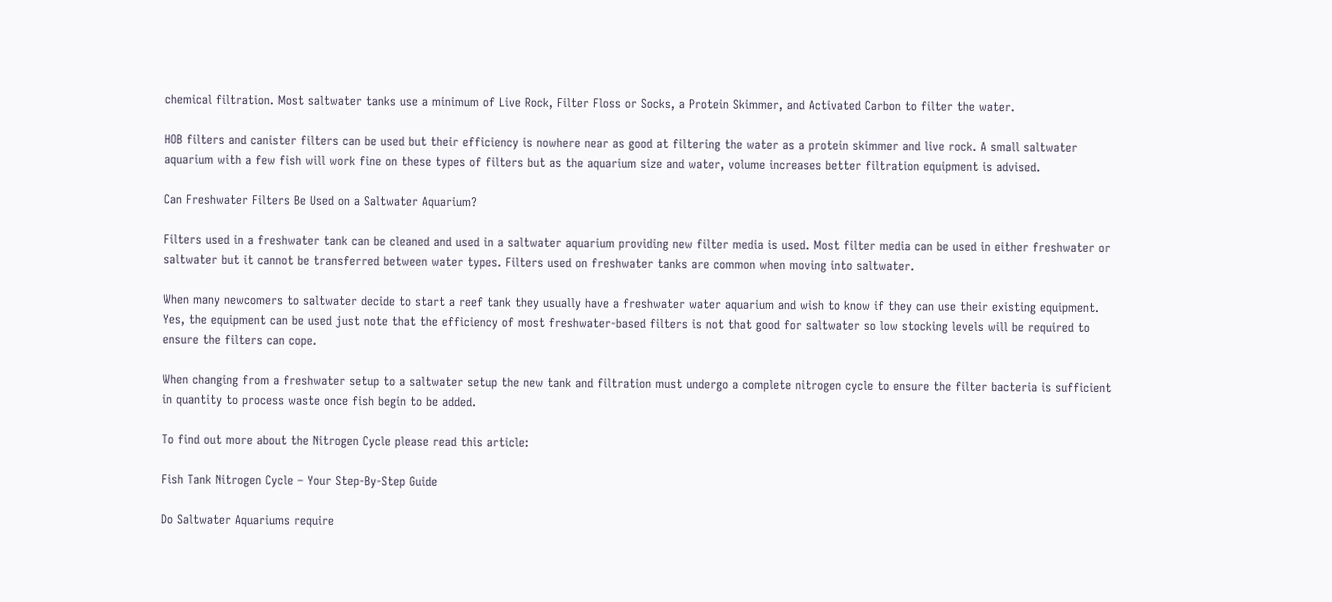chemical filtration. Most saltwater tanks use a minimum of Live Rock, Filter Floss or Socks, a Protein Skimmer, and Activated Carbon to filter the water.

HOB filters and canister filters can be used but their efficiency is nowhere near as good at filtering the water as a protein skimmer and live rock. A small saltwater aquarium with a few fish will work fine on these types of filters but as the aquarium size and water, volume increases better filtration equipment is advised.

Can Freshwater Filters Be Used on a Saltwater Aquarium?

Filters used in a freshwater tank can be cleaned and used in a saltwater aquarium providing new filter media is used. Most filter media can be used in either freshwater or saltwater but it cannot be transferred between water types. Filters used on freshwater tanks are common when moving into saltwater.

When many newcomers to saltwater decide to start a reef tank they usually have a freshwater water aquarium and wish to know if they can use their existing equipment. Yes, the equipment can be used just note that the efficiency of most freshwater-based filters is not that good for saltwater so low stocking levels will be required to ensure the filters can cope.

When changing from a freshwater setup to a saltwater setup the new tank and filtration must undergo a complete nitrogen cycle to ensure the filter bacteria is sufficient in quantity to process waste once fish begin to be added.

To find out more about the Nitrogen Cycle please read this article:

Fish Tank Nitrogen Cycle – Your Step-By-Step Guide

Do Saltwater Aquariums require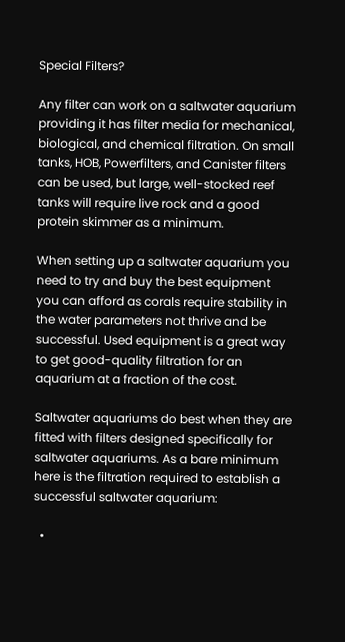Special Filters?

Any filter can work on a saltwater aquarium providing it has filter media for mechanical, biological, and chemical filtration. On small tanks, HOB, Powerfilters, and Canister filters can be used, but large, well-stocked reef tanks will require live rock and a good protein skimmer as a minimum.

When setting up a saltwater aquarium you need to try and buy the best equipment you can afford as corals require stability in the water parameters not thrive and be successful. Used equipment is a great way to get good-quality filtration for an aquarium at a fraction of the cost.

Saltwater aquariums do best when they are fitted with filters designed specifically for saltwater aquariums. As a bare minimum here is the filtration required to establish a successful saltwater aquarium:

  •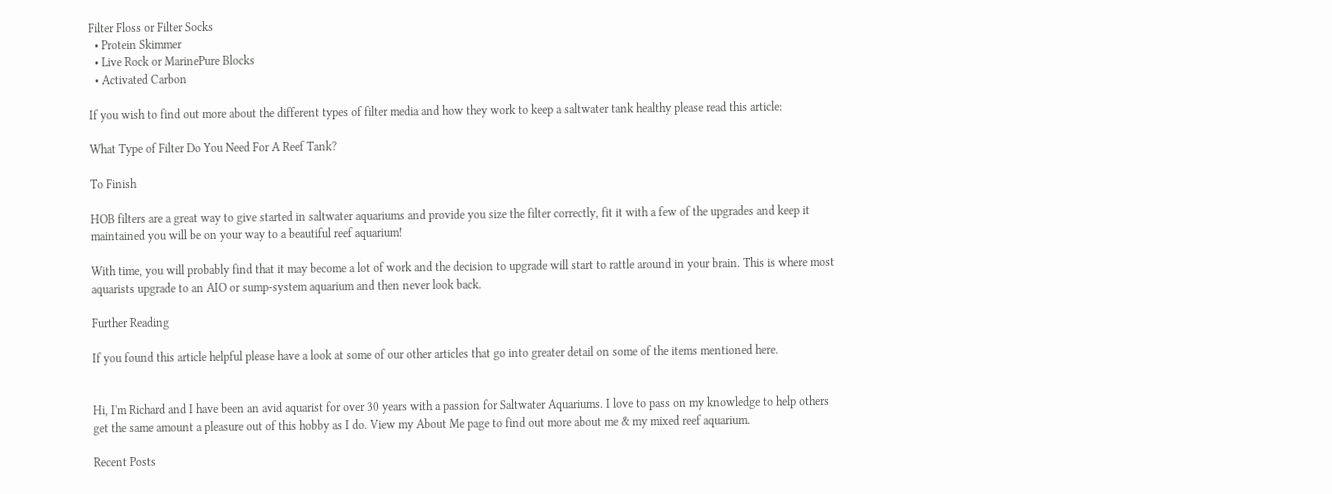Filter Floss or Filter Socks
  • Protein Skimmer
  • Live Rock or MarinePure Blocks
  • Activated Carbon

If you wish to find out more about the different types of filter media and how they work to keep a saltwater tank healthy please read this article:

What Type of Filter Do You Need For A Reef Tank?

To Finish

HOB filters are a great way to give started in saltwater aquariums and provide you size the filter correctly, fit it with a few of the upgrades and keep it maintained you will be on your way to a beautiful reef aquarium!

With time, you will probably find that it may become a lot of work and the decision to upgrade will start to rattle around in your brain. This is where most aquarists upgrade to an AIO or sump-system aquarium and then never look back.

Further Reading

If you found this article helpful please have a look at some of our other articles that go into greater detail on some of the items mentioned here.


Hi, I'm Richard and I have been an avid aquarist for over 30 years with a passion for Saltwater Aquariums. I love to pass on my knowledge to help others get the same amount a pleasure out of this hobby as I do. View my About Me page to find out more about me & my mixed reef aquarium.

Recent Posts